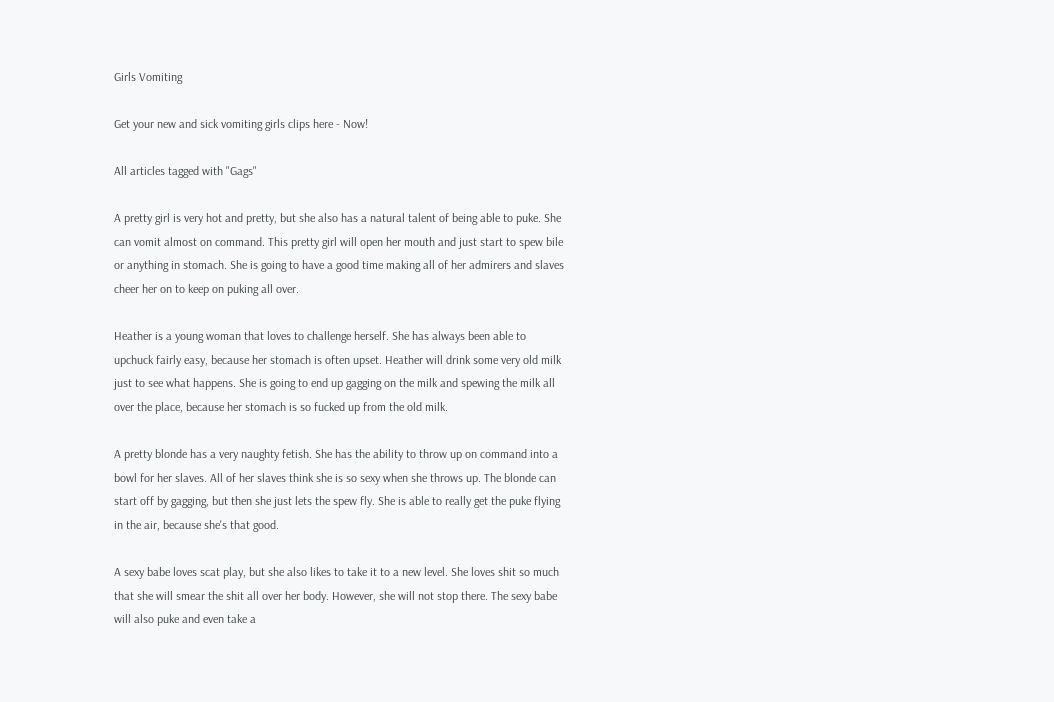Girls Vomiting

Get your new and sick vomiting girls clips here - Now!

All articles tagged with "Gags"

A pretty girl is very hot and pretty, but she also has a natural talent of being able to puke. She can vomit almost on command. This pretty girl will open her mouth and just start to spew bile or anything in stomach. She is going to have a good time making all of her admirers and slaves cheer her on to keep on puking all over.

Heather is a young woman that loves to challenge herself. She has always been able to upchuck fairly easy, because her stomach is often upset. Heather will drink some very old milk just to see what happens. She is going to end up gagging on the milk and spewing the milk all over the place, because her stomach is so fucked up from the old milk.

A pretty blonde has a very naughty fetish. She has the ability to throw up on command into a bowl for her slaves. All of her slaves think she is so sexy when she throws up. The blonde can start off by gagging, but then she just lets the spew fly. She is able to really get the puke flying in the air, because she's that good.

A sexy babe loves scat play, but she also likes to take it to a new level. She loves shit so much that she will smear the shit all over her body. However, she will not stop there. The sexy babe will also puke and even take a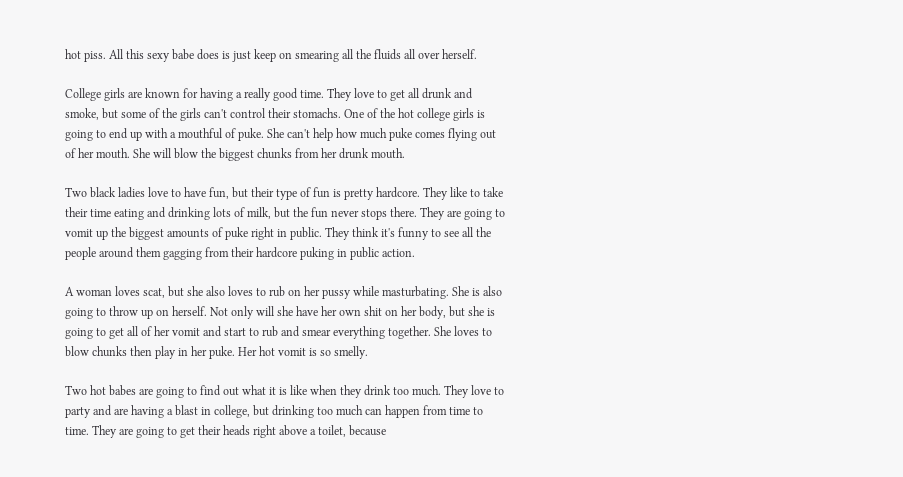hot piss. All this sexy babe does is just keep on smearing all the fluids all over herself.

College girls are known for having a really good time. They love to get all drunk and smoke, but some of the girls can't control their stomachs. One of the hot college girls is going to end up with a mouthful of puke. She can't help how much puke comes flying out of her mouth. She will blow the biggest chunks from her drunk mouth.

Two black ladies love to have fun, but their type of fun is pretty hardcore. They like to take their time eating and drinking lots of milk, but the fun never stops there. They are going to vomit up the biggest amounts of puke right in public. They think it's funny to see all the people around them gagging from their hardcore puking in public action.

A woman loves scat, but she also loves to rub on her pussy while masturbating. She is also going to throw up on herself. Not only will she have her own shit on her body, but she is going to get all of her vomit and start to rub and smear everything together. She loves to blow chunks then play in her puke. Her hot vomit is so smelly.

Two hot babes are going to find out what it is like when they drink too much. They love to party and are having a blast in college, but drinking too much can happen from time to time. They are going to get their heads right above a toilet, because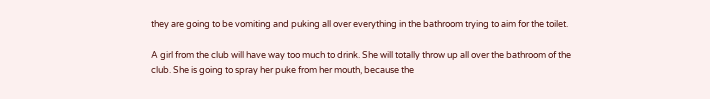they are going to be vomiting and puking all over everything in the bathroom trying to aim for the toilet.

A girl from the club will have way too much to drink. She will totally throw up all over the bathroom of the club. She is going to spray her puke from her mouth, because the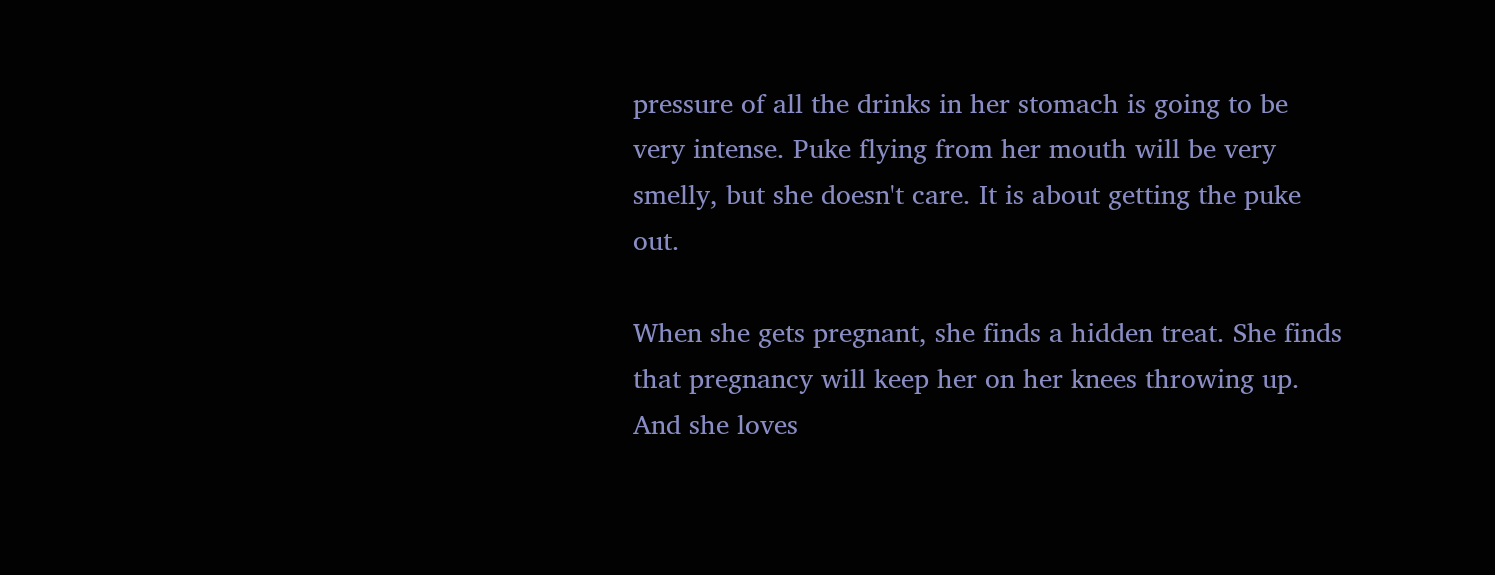pressure of all the drinks in her stomach is going to be very intense. Puke flying from her mouth will be very smelly, but she doesn't care. It is about getting the puke out.

When she gets pregnant, she finds a hidden treat. She finds that pregnancy will keep her on her knees throwing up. And she loves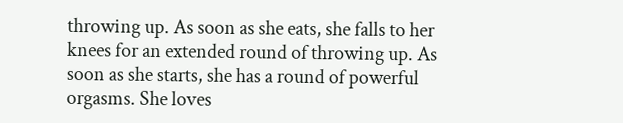throwing up. As soon as she eats, she falls to her knees for an extended round of throwing up. As soon as she starts, she has a round of powerful orgasms. She loves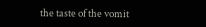the taste of the vomit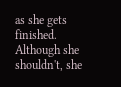as she gets finished. Although she shouldn't, she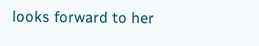looks forward to her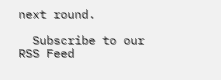next round.

  Subscribe to our RSS Feed